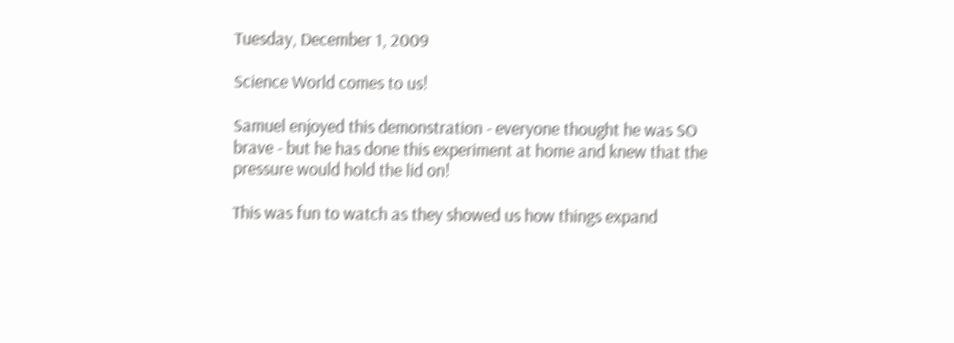Tuesday, December 1, 2009

Science World comes to us!

Samuel enjoyed this demonstration - everyone thought he was SO brave - but he has done this experiment at home and knew that the pressure would hold the lid on!

This was fun to watch as they showed us how things expand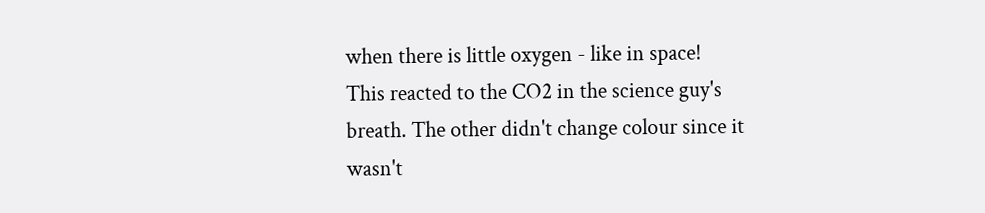when there is little oxygen - like in space!
This reacted to the CO2 in the science guy's breath. The other didn't change colour since it wasn't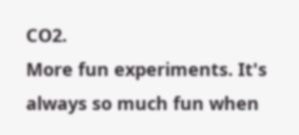CO2.
More fun experiments. It's always so much fun when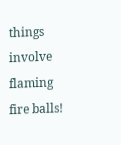things involve flaming fire balls!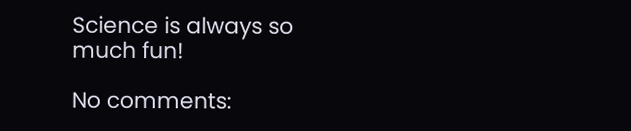Science is always so much fun!

No comments: